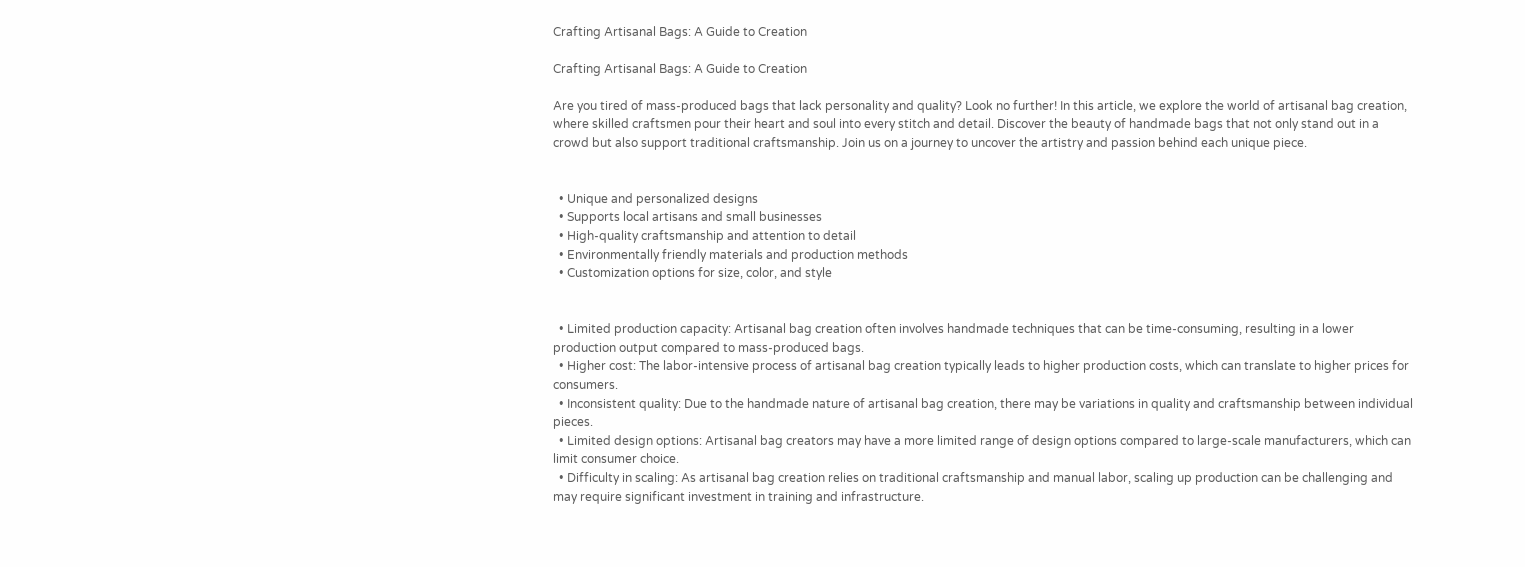Crafting Artisanal Bags: A Guide to Creation

Crafting Artisanal Bags: A Guide to Creation

Are you tired of mass-produced bags that lack personality and quality? Look no further! In this article, we explore the world of artisanal bag creation, where skilled craftsmen pour their heart and soul into every stitch and detail. Discover the beauty of handmade bags that not only stand out in a crowd but also support traditional craftsmanship. Join us on a journey to uncover the artistry and passion behind each unique piece.


  • Unique and personalized designs
  • Supports local artisans and small businesses
  • High-quality craftsmanship and attention to detail
  • Environmentally friendly materials and production methods
  • Customization options for size, color, and style


  • Limited production capacity: Artisanal bag creation often involves handmade techniques that can be time-consuming, resulting in a lower production output compared to mass-produced bags.
  • Higher cost: The labor-intensive process of artisanal bag creation typically leads to higher production costs, which can translate to higher prices for consumers.
  • Inconsistent quality: Due to the handmade nature of artisanal bag creation, there may be variations in quality and craftsmanship between individual pieces.
  • Limited design options: Artisanal bag creators may have a more limited range of design options compared to large-scale manufacturers, which can limit consumer choice.
  • Difficulty in scaling: As artisanal bag creation relies on traditional craftsmanship and manual labor, scaling up production can be challenging and may require significant investment in training and infrastructure.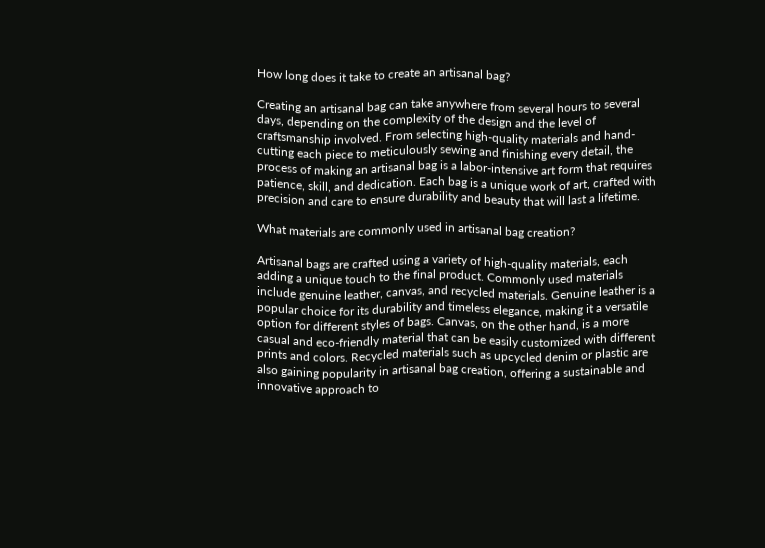How long does it take to create an artisanal bag?

Creating an artisanal bag can take anywhere from several hours to several days, depending on the complexity of the design and the level of craftsmanship involved. From selecting high-quality materials and hand-cutting each piece to meticulously sewing and finishing every detail, the process of making an artisanal bag is a labor-intensive art form that requires patience, skill, and dedication. Each bag is a unique work of art, crafted with precision and care to ensure durability and beauty that will last a lifetime.

What materials are commonly used in artisanal bag creation?

Artisanal bags are crafted using a variety of high-quality materials, each adding a unique touch to the final product. Commonly used materials include genuine leather, canvas, and recycled materials. Genuine leather is a popular choice for its durability and timeless elegance, making it a versatile option for different styles of bags. Canvas, on the other hand, is a more casual and eco-friendly material that can be easily customized with different prints and colors. Recycled materials such as upcycled denim or plastic are also gaining popularity in artisanal bag creation, offering a sustainable and innovative approach to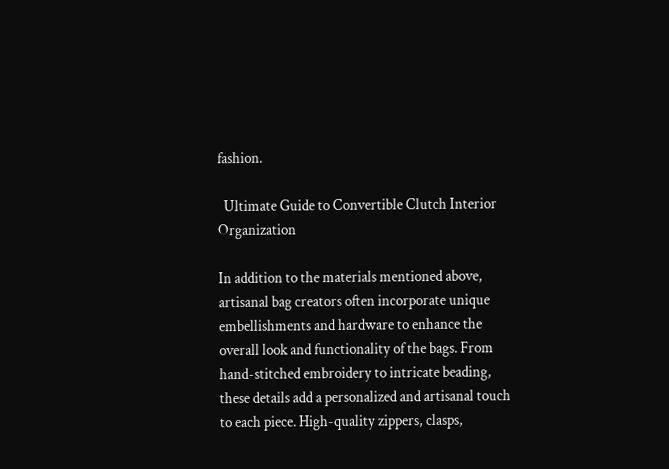fashion.

  Ultimate Guide to Convertible Clutch Interior Organization

In addition to the materials mentioned above, artisanal bag creators often incorporate unique embellishments and hardware to enhance the overall look and functionality of the bags. From hand-stitched embroidery to intricate beading, these details add a personalized and artisanal touch to each piece. High-quality zippers, clasps,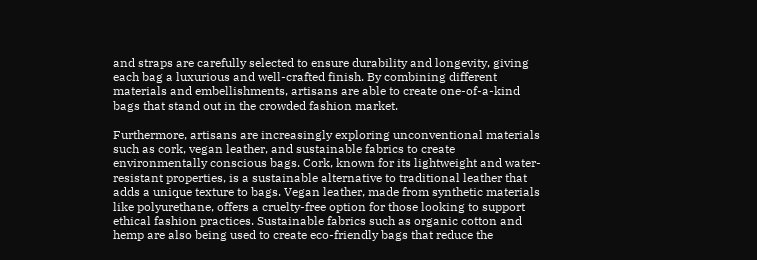and straps are carefully selected to ensure durability and longevity, giving each bag a luxurious and well-crafted finish. By combining different materials and embellishments, artisans are able to create one-of-a-kind bags that stand out in the crowded fashion market.

Furthermore, artisans are increasingly exploring unconventional materials such as cork, vegan leather, and sustainable fabrics to create environmentally conscious bags. Cork, known for its lightweight and water-resistant properties, is a sustainable alternative to traditional leather that adds a unique texture to bags. Vegan leather, made from synthetic materials like polyurethane, offers a cruelty-free option for those looking to support ethical fashion practices. Sustainable fabrics such as organic cotton and hemp are also being used to create eco-friendly bags that reduce the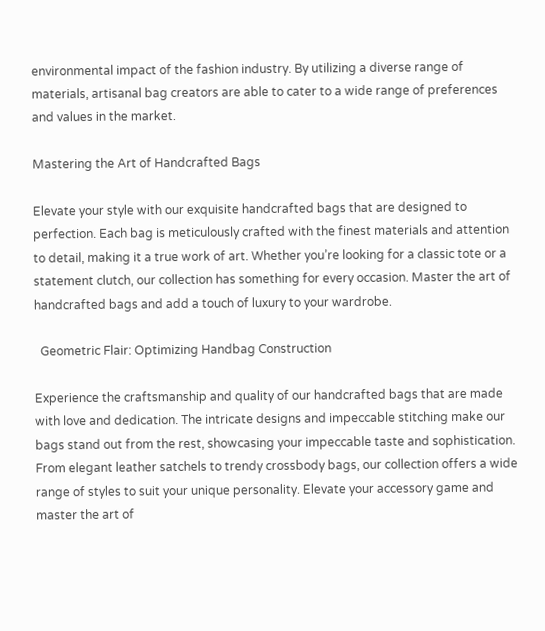environmental impact of the fashion industry. By utilizing a diverse range of materials, artisanal bag creators are able to cater to a wide range of preferences and values in the market.

Mastering the Art of Handcrafted Bags

Elevate your style with our exquisite handcrafted bags that are designed to perfection. Each bag is meticulously crafted with the finest materials and attention to detail, making it a true work of art. Whether you’re looking for a classic tote or a statement clutch, our collection has something for every occasion. Master the art of handcrafted bags and add a touch of luxury to your wardrobe.

  Geometric Flair: Optimizing Handbag Construction

Experience the craftsmanship and quality of our handcrafted bags that are made with love and dedication. The intricate designs and impeccable stitching make our bags stand out from the rest, showcasing your impeccable taste and sophistication. From elegant leather satchels to trendy crossbody bags, our collection offers a wide range of styles to suit your unique personality. Elevate your accessory game and master the art of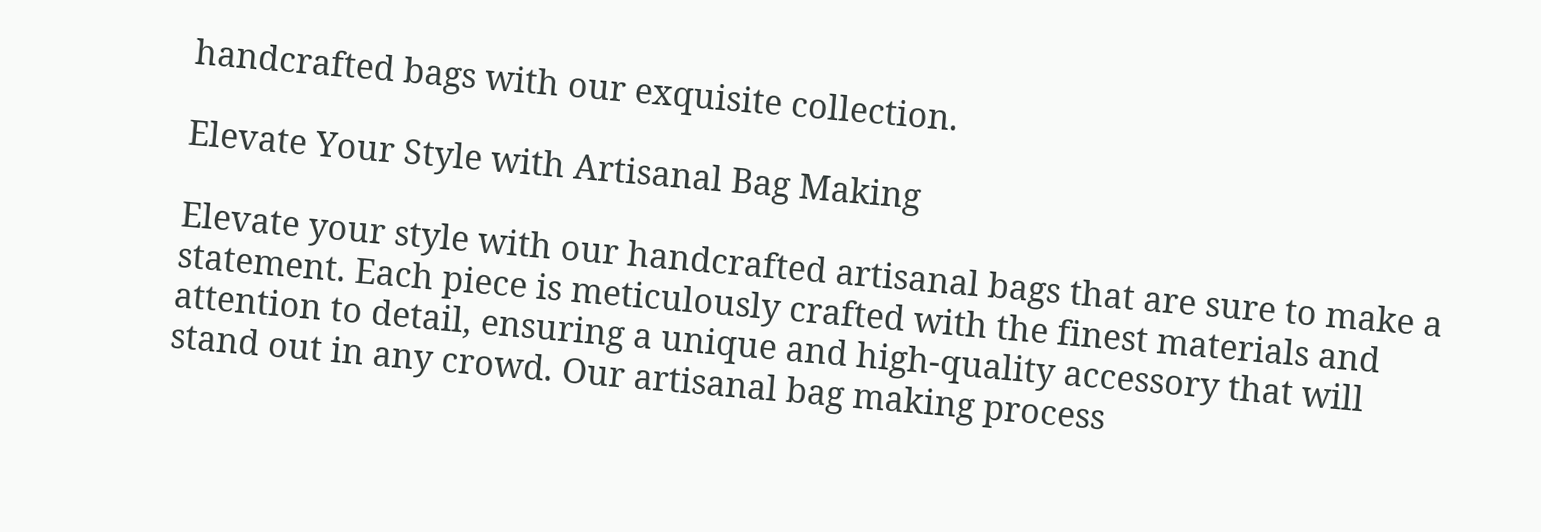handcrafted bags with our exquisite collection.

Elevate Your Style with Artisanal Bag Making

Elevate your style with our handcrafted artisanal bags that are sure to make a statement. Each piece is meticulously crafted with the finest materials and attention to detail, ensuring a unique and high-quality accessory that will stand out in any crowd. Our artisanal bag making process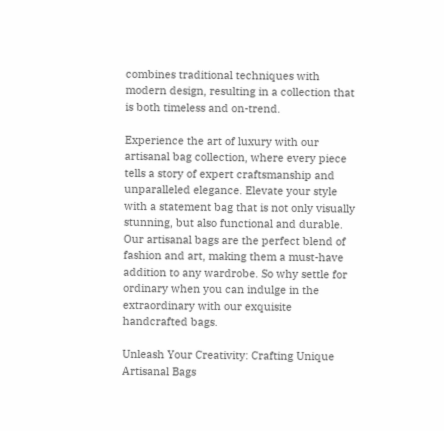combines traditional techniques with modern design, resulting in a collection that is both timeless and on-trend.

Experience the art of luxury with our artisanal bag collection, where every piece tells a story of expert craftsmanship and unparalleled elegance. Elevate your style with a statement bag that is not only visually stunning, but also functional and durable. Our artisanal bags are the perfect blend of fashion and art, making them a must-have addition to any wardrobe. So why settle for ordinary when you can indulge in the extraordinary with our exquisite handcrafted bags.

Unleash Your Creativity: Crafting Unique Artisanal Bags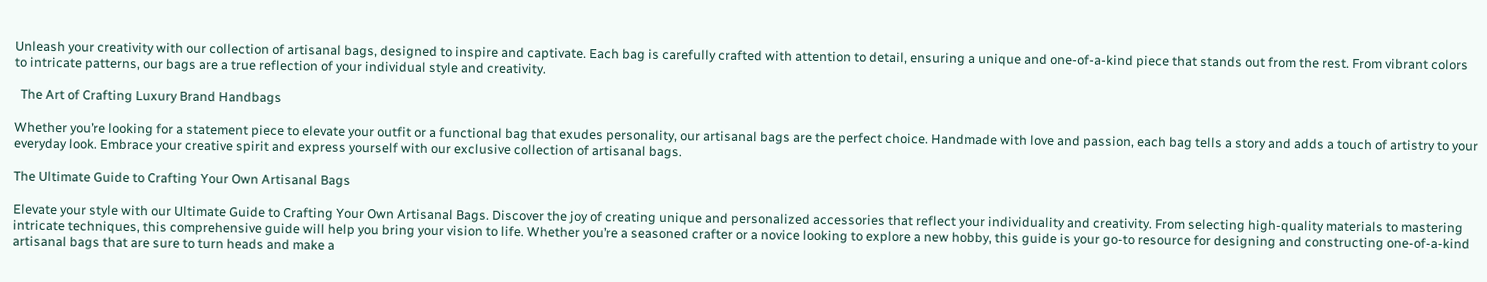Unleash your creativity with our collection of artisanal bags, designed to inspire and captivate. Each bag is carefully crafted with attention to detail, ensuring a unique and one-of-a-kind piece that stands out from the rest. From vibrant colors to intricate patterns, our bags are a true reflection of your individual style and creativity.

  The Art of Crafting Luxury Brand Handbags

Whether you’re looking for a statement piece to elevate your outfit or a functional bag that exudes personality, our artisanal bags are the perfect choice. Handmade with love and passion, each bag tells a story and adds a touch of artistry to your everyday look. Embrace your creative spirit and express yourself with our exclusive collection of artisanal bags.

The Ultimate Guide to Crafting Your Own Artisanal Bags

Elevate your style with our Ultimate Guide to Crafting Your Own Artisanal Bags. Discover the joy of creating unique and personalized accessories that reflect your individuality and creativity. From selecting high-quality materials to mastering intricate techniques, this comprehensive guide will help you bring your vision to life. Whether you’re a seasoned crafter or a novice looking to explore a new hobby, this guide is your go-to resource for designing and constructing one-of-a-kind artisanal bags that are sure to turn heads and make a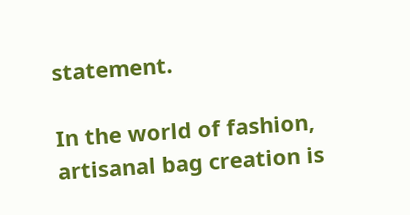statement.

In the world of fashion, artisanal bag creation is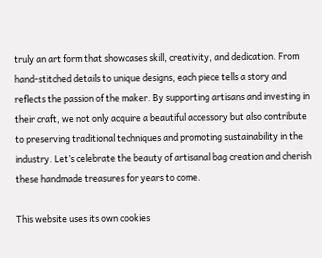truly an art form that showcases skill, creativity, and dedication. From hand-stitched details to unique designs, each piece tells a story and reflects the passion of the maker. By supporting artisans and investing in their craft, we not only acquire a beautiful accessory but also contribute to preserving traditional techniques and promoting sustainability in the industry. Let’s celebrate the beauty of artisanal bag creation and cherish these handmade treasures for years to come.

This website uses its own cookies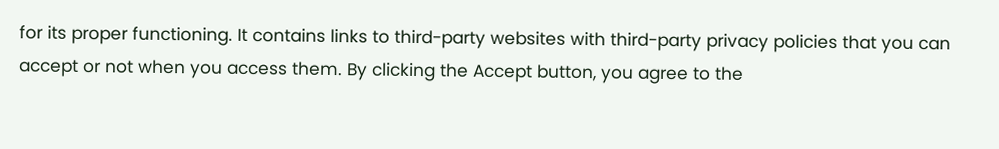for its proper functioning. It contains links to third-party websites with third-party privacy policies that you can accept or not when you access them. By clicking the Accept button, you agree to the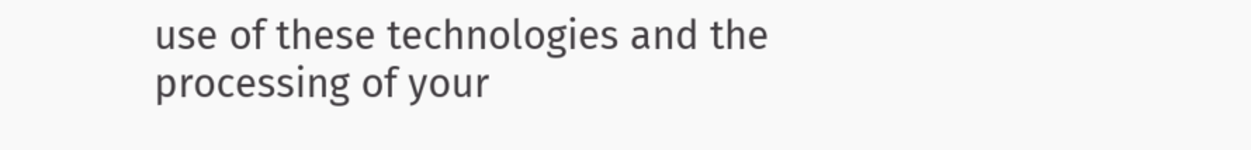use of these technologies and the processing of your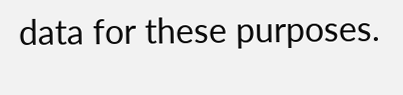data for these purposes.